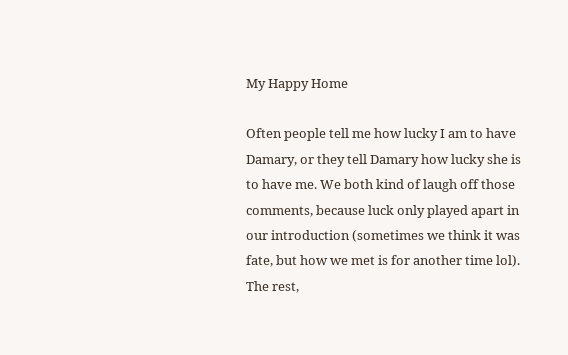My Happy Home

Often people tell me how lucky I am to have Damary, or they tell Damary how lucky she is to have me. We both kind of laugh off those comments, because luck only played apart in our introduction (sometimes we think it was fate, but how we met is for another time lol). The rest,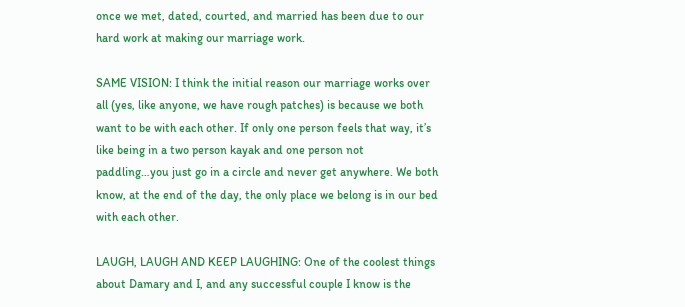once we met, dated, courted, and married has been due to our hard work at making our marriage work.

SAME VISION: I think the initial reason our marriage works over all (yes, like anyone, we have rough patches) is because we both want to be with each other. If only one person feels that way, it’s like being in a two person kayak and one person not paddling…you just go in a circle and never get anywhere. We both know, at the end of the day, the only place we belong is in our bed with each other.

LAUGH, LAUGH AND KEEP LAUGHING: One of the coolest things about Damary and I, and any successful couple I know is the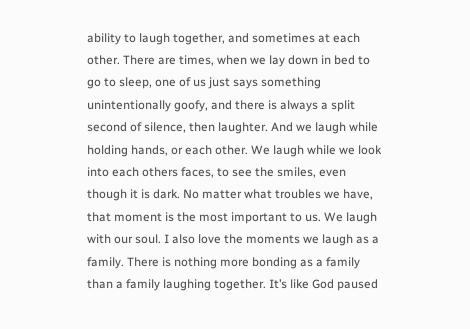ability to laugh together, and sometimes at each other. There are times, when we lay down in bed to go to sleep, one of us just says something unintentionally goofy, and there is always a split second of silence, then laughter. And we laugh while holding hands, or each other. We laugh while we look into each others faces, to see the smiles, even though it is dark. No matter what troubles we have, that moment is the most important to us. We laugh with our soul. I also love the moments we laugh as a family. There is nothing more bonding as a family than a family laughing together. It’s like God paused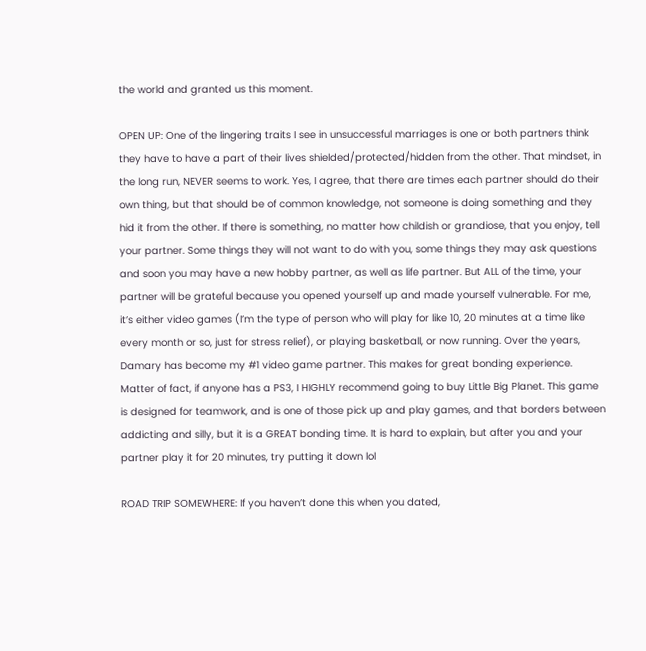the world and granted us this moment.

OPEN UP: One of the lingering traits I see in unsuccessful marriages is one or both partners think they have to have a part of their lives shielded/protected/hidden from the other. That mindset, in the long run, NEVER seems to work. Yes, I agree, that there are times each partner should do their own thing, but that should be of common knowledge, not someone is doing something and they hid it from the other. If there is something, no matter how childish or grandiose, that you enjoy, tell your partner. Some things they will not want to do with you, some things they may ask questions and soon you may have a new hobby partner, as well as life partner. But ALL of the time, your partner will be grateful because you opened yourself up and made yourself vulnerable. For me, it’s either video games (I’m the type of person who will play for like 10, 20 minutes at a time like every month or so, just for stress relief), or playing basketball, or now running. Over the years, Damary has become my #1 video game partner. This makes for great bonding experience. Matter of fact, if anyone has a PS3, I HIGHLY recommend going to buy Little Big Planet. This game is designed for teamwork, and is one of those pick up and play games, and that borders between addicting and silly, but it is a GREAT bonding time. It is hard to explain, but after you and your partner play it for 20 minutes, try putting it down lol

ROAD TRIP SOMEWHERE: If you haven’t done this when you dated,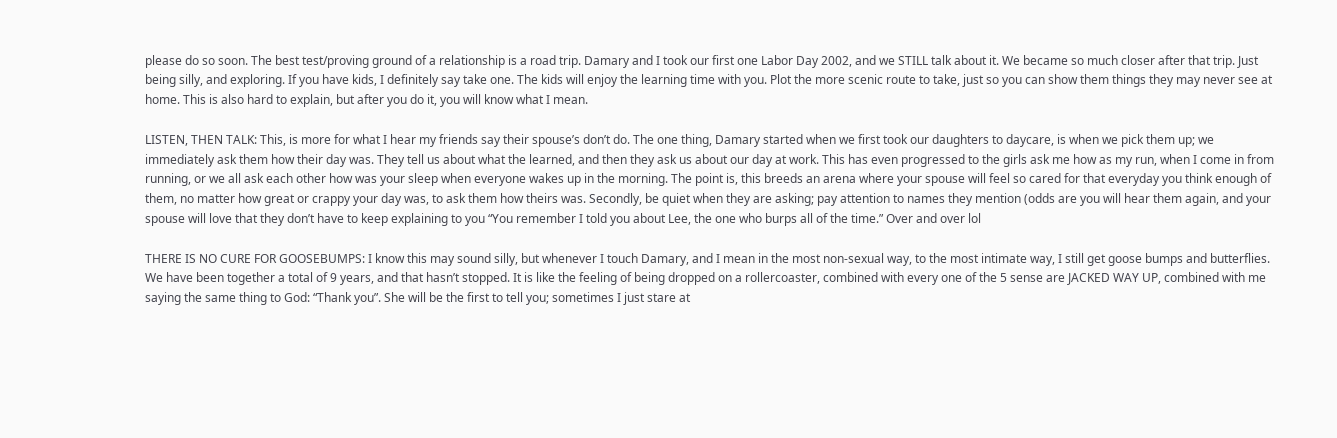please do so soon. The best test/proving ground of a relationship is a road trip. Damary and I took our first one Labor Day 2002, and we STILL talk about it. We became so much closer after that trip. Just being silly, and exploring. If you have kids, I definitely say take one. The kids will enjoy the learning time with you. Plot the more scenic route to take, just so you can show them things they may never see at home. This is also hard to explain, but after you do it, you will know what I mean.

LISTEN, THEN TALK: This, is more for what I hear my friends say their spouse’s don’t do. The one thing, Damary started when we first took our daughters to daycare, is when we pick them up; we immediately ask them how their day was. They tell us about what the learned, and then they ask us about our day at work. This has even progressed to the girls ask me how as my run, when I come in from running, or we all ask each other how was your sleep when everyone wakes up in the morning. The point is, this breeds an arena where your spouse will feel so cared for that everyday you think enough of them, no matter how great or crappy your day was, to ask them how theirs was. Secondly, be quiet when they are asking; pay attention to names they mention (odds are you will hear them again, and your spouse will love that they don’t have to keep explaining to you “You remember I told you about Lee, the one who burps all of the time.” Over and over lol

THERE IS NO CURE FOR GOOSEBUMPS: I know this may sound silly, but whenever I touch Damary, and I mean in the most non-sexual way, to the most intimate way, I still get goose bumps and butterflies. We have been together a total of 9 years, and that hasn’t stopped. It is like the feeling of being dropped on a rollercoaster, combined with every one of the 5 sense are JACKED WAY UP, combined with me saying the same thing to God: “Thank you”. She will be the first to tell you; sometimes I just stare at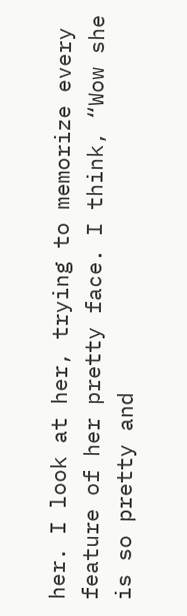her. I look at her, trying to memorize every feature of her pretty face. I think, “Wow she is so pretty and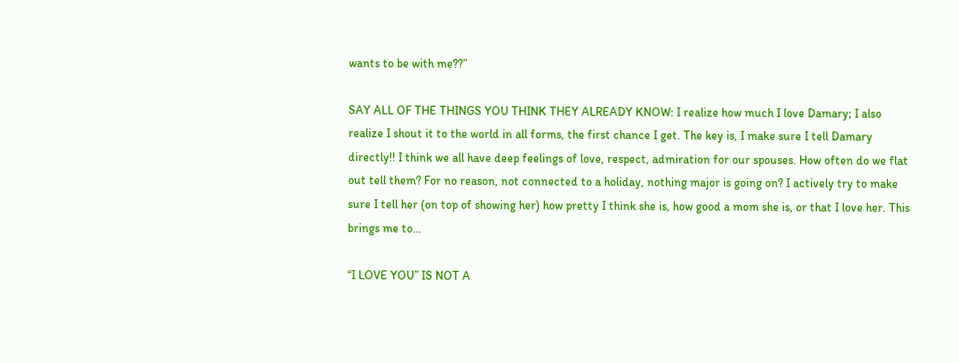wants to be with me??”

SAY ALL OF THE THINGS YOU THINK THEY ALREADY KNOW: I realize how much I love Damary; I also realize I shout it to the world in all forms, the first chance I get. The key is, I make sure I tell Damary directly!! I think we all have deep feelings of love, respect, admiration for our spouses. How often do we flat out tell them? For no reason, not connected to a holiday, nothing major is going on? I actively try to make sure I tell her (on top of showing her) how pretty I think she is, how good a mom she is, or that I love her. This brings me to…

“I LOVE YOU” IS NOT A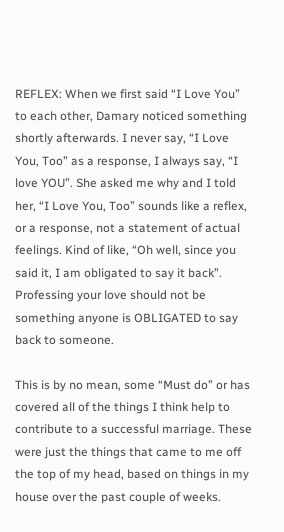REFLEX: When we first said “I Love You” to each other, Damary noticed something shortly afterwards. I never say, “I Love You, Too” as a response, I always say, “I love YOU”. She asked me why and I told her, “I Love You, Too” sounds like a reflex, or a response, not a statement of actual feelings. Kind of like, “Oh well, since you said it, I am obligated to say it back”. Professing your love should not be something anyone is OBLIGATED to say back to someone.

This is by no mean, some “Must do” or has covered all of the things I think help to contribute to a successful marriage. These were just the things that came to me off the top of my head, based on things in my house over the past couple of weeks.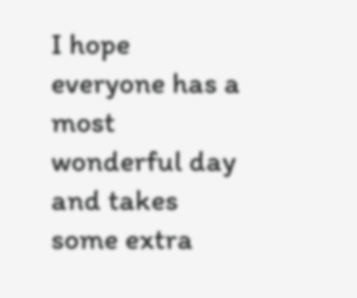I hope everyone has a most wonderful day and takes some extra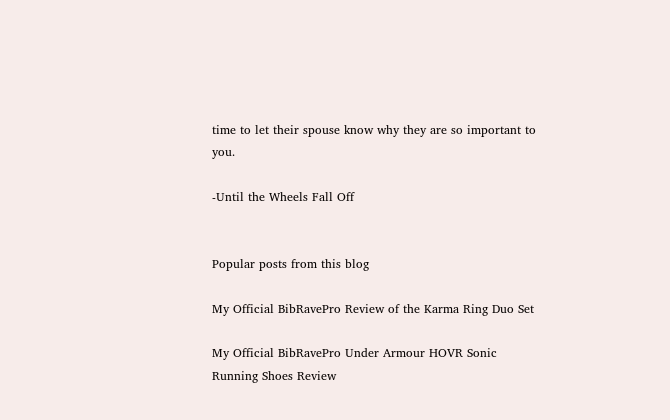time to let their spouse know why they are so important to you.

-Until the Wheels Fall Off


Popular posts from this blog

My Official BibRavePro Review of the Karma Ring Duo Set

My Official BibRavePro Under Armour HOVR Sonic Running Shoes Review